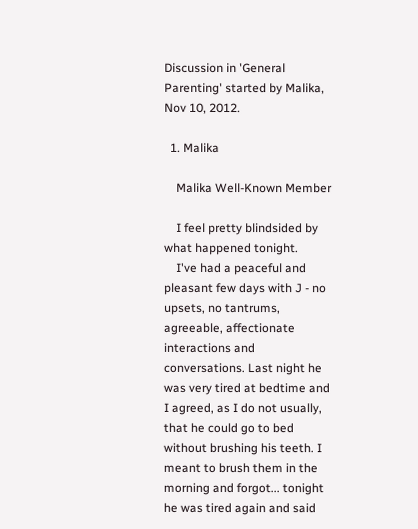Discussion in 'General Parenting' started by Malika, Nov 10, 2012.

  1. Malika

    Malika Well-Known Member

    I feel pretty blindsided by what happened tonight.
    I've had a peaceful and pleasant few days with J - no upsets, no tantrums, agreeable, affectionate interactions and conversations. Last night he was very tired at bedtime and I agreed, as I do not usually, that he could go to bed without brushing his teeth. I meant to brush them in the morning and forgot... tonight he was tired again and said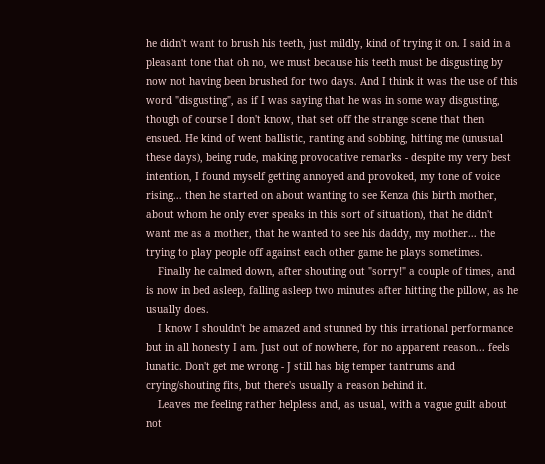he didn't want to brush his teeth, just mildly, kind of trying it on. I said in a pleasant tone that oh no, we must because his teeth must be disgusting by now not having been brushed for two days. And I think it was the use of this word "disgusting", as if I was saying that he was in some way disgusting, though of course I don't know, that set off the strange scene that then ensued. He kind of went ballistic, ranting and sobbing, hitting me (unusual these days), being rude, making provocative remarks - despite my very best intention, I found myself getting annoyed and provoked, my tone of voice rising... then he started on about wanting to see Kenza (his birth mother, about whom he only ever speaks in this sort of situation), that he didn't want me as a mother, that he wanted to see his daddy, my mother... the trying to play people off against each other game he plays sometimes.
    Finally he calmed down, after shouting out "sorry!" a couple of times, and is now in bed asleep, falling asleep two minutes after hitting the pillow, as he usually does.
    I know I shouldn't be amazed and stunned by this irrational performance but in all honesty I am. Just out of nowhere, for no apparent reason... feels lunatic. Don't get me wrong - J still has big temper tantrums and crying/shouting fits, but there's usually a reason behind it.
    Leaves me feeling rather helpless and, as usual, with a vague guilt about not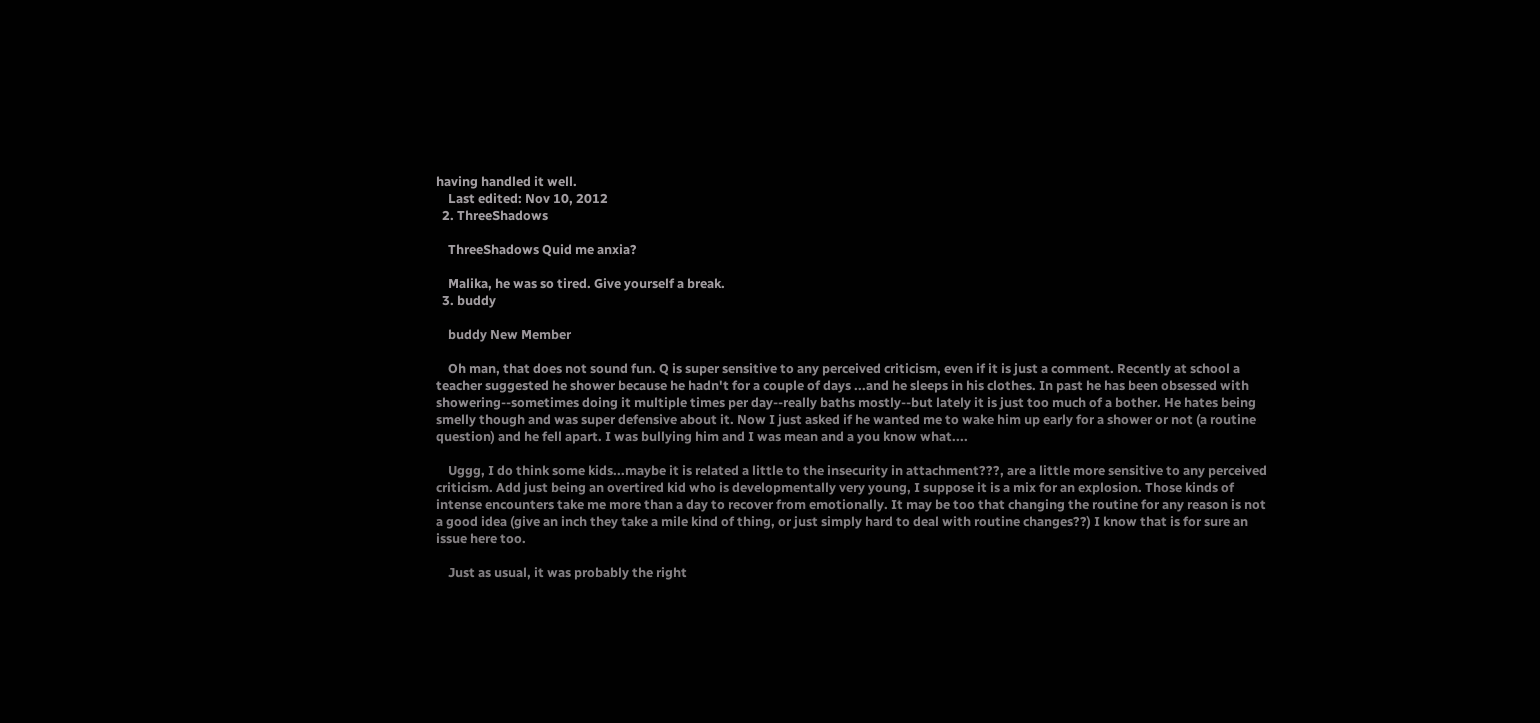having handled it well.
    Last edited: Nov 10, 2012
  2. ThreeShadows

    ThreeShadows Quid me anxia?

    Malika, he was so tired. Give yourself a break.
  3. buddy

    buddy New Member

    Oh man, that does not sound fun. Q is super sensitive to any perceived criticism, even if it is just a comment. Recently at school a teacher suggested he shower because he hadn't for a couple of days ...and he sleeps in his clothes. In past he has been obsessed with showering--sometimes doing it multiple times per day--really baths mostly--but lately it is just too much of a bother. He hates being smelly though and was super defensive about it. Now I just asked if he wanted me to wake him up early for a shower or not (a routine question) and he fell apart. I was bullying him and I was mean and a you know what....

    Uggg, I do think some kids...maybe it is related a little to the insecurity in attachment???, are a little more sensitive to any perceived criticism. Add just being an overtired kid who is developmentally very young, I suppose it is a mix for an explosion. Those kinds of intense encounters take me more than a day to recover from emotionally. It may be too that changing the routine for any reason is not a good idea (give an inch they take a mile kind of thing, or just simply hard to deal with routine changes??) I know that is for sure an issue here too.

    Just as usual, it was probably the right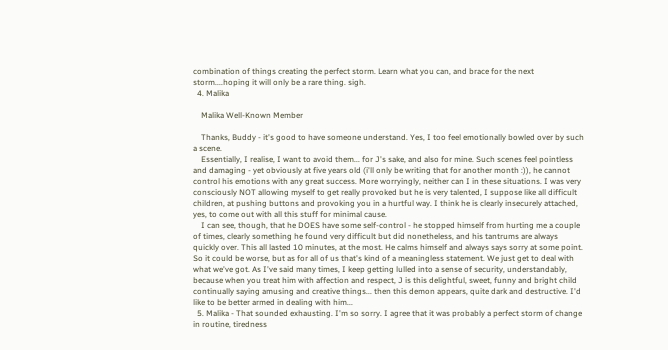combination of things creating the perfect storm. Learn what you can, and brace for the next storm....hoping it will only be a rare thing. sigh.
  4. Malika

    Malika Well-Known Member

    Thanks, Buddy - it's good to have someone understand. Yes, I too feel emotionally bowled over by such a scene.
    Essentially, I realise, I want to avoid them... for J's sake, and also for mine. Such scenes feel pointless and damaging - yet obviously at five years old (i'll only be writing that for another month :)), he cannot control his emotions with any great success. More worryingly, neither can I in these situations. I was very consciously NOT allowing myself to get really provoked but he is very talented, I suppose like all difficult children, at pushing buttons and provoking you in a hurtful way. I think he is clearly insecurely attached, yes, to come out with all this stuff for minimal cause.
    I can see, though, that he DOES have some self-control - he stopped himself from hurting me a couple of times, clearly something he found very difficult but did nonetheless, and his tantrums are always quickly over. This all lasted 10 minutes, at the most. He calms himself and always says sorry at some point. So it could be worse, but as for all of us that's kind of a meaningless statement. We just get to deal with what we've got. As I've said many times, I keep getting lulled into a sense of security, understandably, because when you treat him with affection and respect, J is this delightful, sweet, funny and bright child continually saying amusing and creative things... then this demon appears, quite dark and destructive. I'd like to be better armed in dealing with him...
  5. Malika - That sounded exhausting. I'm so sorry. I agree that it was probably a perfect storm of change in routine, tiredness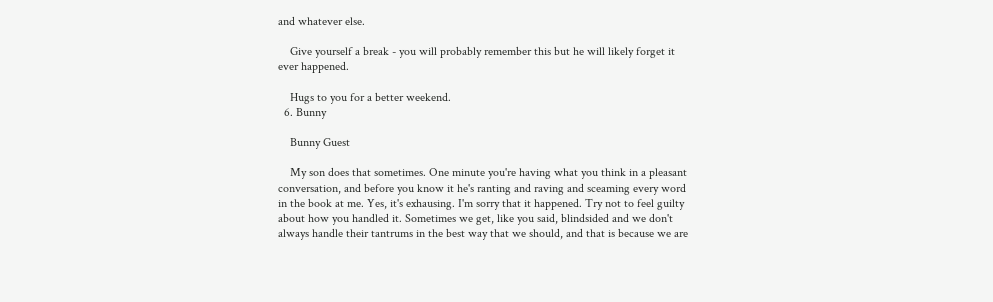and whatever else.

    Give yourself a break - you will probably remember this but he will likely forget it ever happened.

    Hugs to you for a better weekend.
  6. Bunny

    Bunny Guest

    My son does that sometimes. One minute you're having what you think in a pleasant conversation, and before you know it he's ranting and raving and sceaming every word in the book at me. Yes, it's exhausing. I'm sorry that it happened. Try not to feel guilty about how you handled it. Sometimes we get, like you said, blindsided and we don't always handle their tantrums in the best way that we should, and that is because we are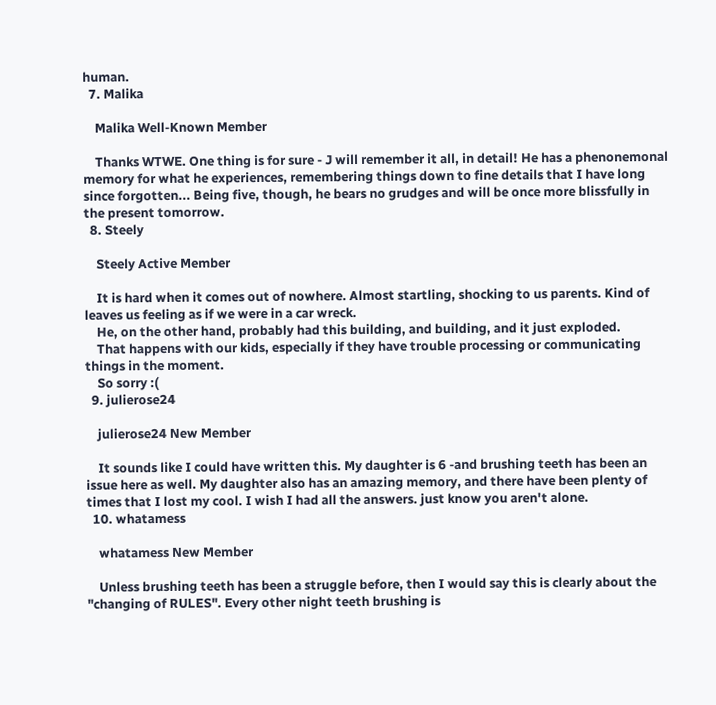human.
  7. Malika

    Malika Well-Known Member

    Thanks WTWE. One thing is for sure - J will remember it all, in detail! He has a phenonemonal memory for what he experiences, remembering things down to fine details that I have long since forgotten... Being five, though, he bears no grudges and will be once more blissfully in the present tomorrow.
  8. Steely

    Steely Active Member

    It is hard when it comes out of nowhere. Almost startling, shocking to us parents. Kind of leaves us feeling as if we were in a car wreck.
    He, on the other hand, probably had this building, and building, and it just exploded.
    That happens with our kids, especially if they have trouble processing or communicating things in the moment.
    So sorry :(
  9. julierose24

    julierose24 New Member

    It sounds like I could have written this. My daughter is 6 -and brushing teeth has been an issue here as well. My daughter also has an amazing memory, and there have been plenty of times that I lost my cool. I wish I had all the answers. just know you aren't alone.
  10. whatamess

    whatamess New Member

    Unless brushing teeth has been a struggle before, then I would say this is clearly about the "changing of RULES". Every other night teeth brushing is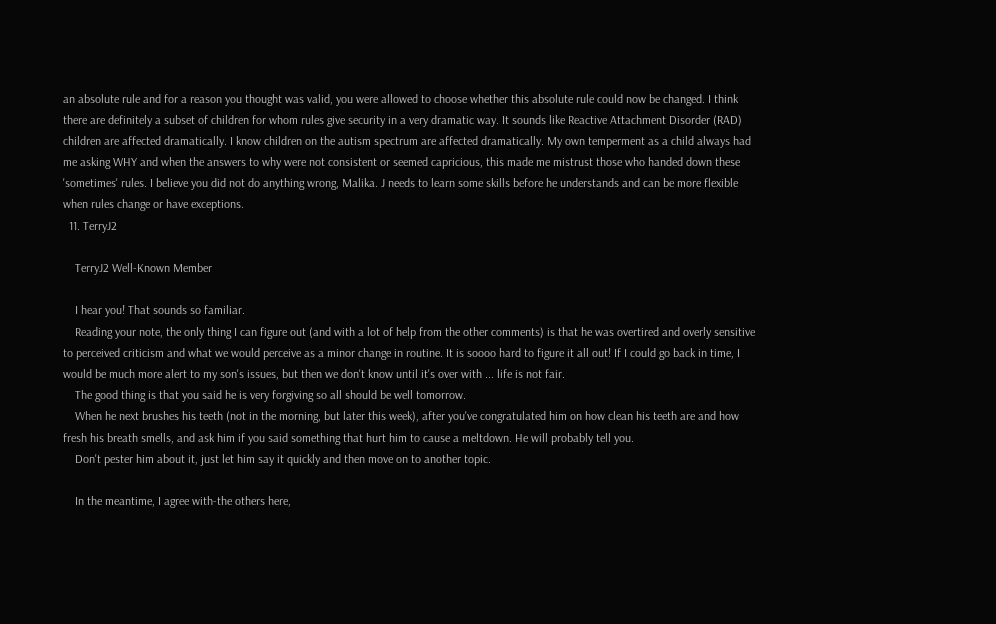an absolute rule and for a reason you thought was valid, you were allowed to choose whether this absolute rule could now be changed. I think there are definitely a subset of children for whom rules give security in a very dramatic way. It sounds like Reactive Attachment Disorder (RAD) children are affected dramatically. I know children on the autism spectrum are affected dramatically. My own temperment as a child always had me asking WHY and when the answers to why were not consistent or seemed capricious, this made me mistrust those who handed down these 'sometimes' rules. I believe you did not do anything wrong, Malika. J needs to learn some skills before he understands and can be more flexible when rules change or have exceptions.
  11. TerryJ2

    TerryJ2 Well-Known Member

    I hear you! That sounds so familiar.
    Reading your note, the only thing I can figure out (and with a lot of help from the other comments) is that he was overtired and overly sensitive to perceived criticism and what we would perceive as a minor change in routine. It is soooo hard to figure it all out! If I could go back in time, I would be much more alert to my son's issues, but then we don't know until it's over with ... life is not fair.
    The good thing is that you said he is very forgiving so all should be well tomorrow.
    When he next brushes his teeth (not in the morning, but later this week), after you've congratulated him on how clean his teeth are and how fresh his breath smells, and ask him if you said something that hurt him to cause a meltdown. He will probably tell you.
    Don't pester him about it, just let him say it quickly and then move on to another topic.

    In the meantime, I agree with-the others here,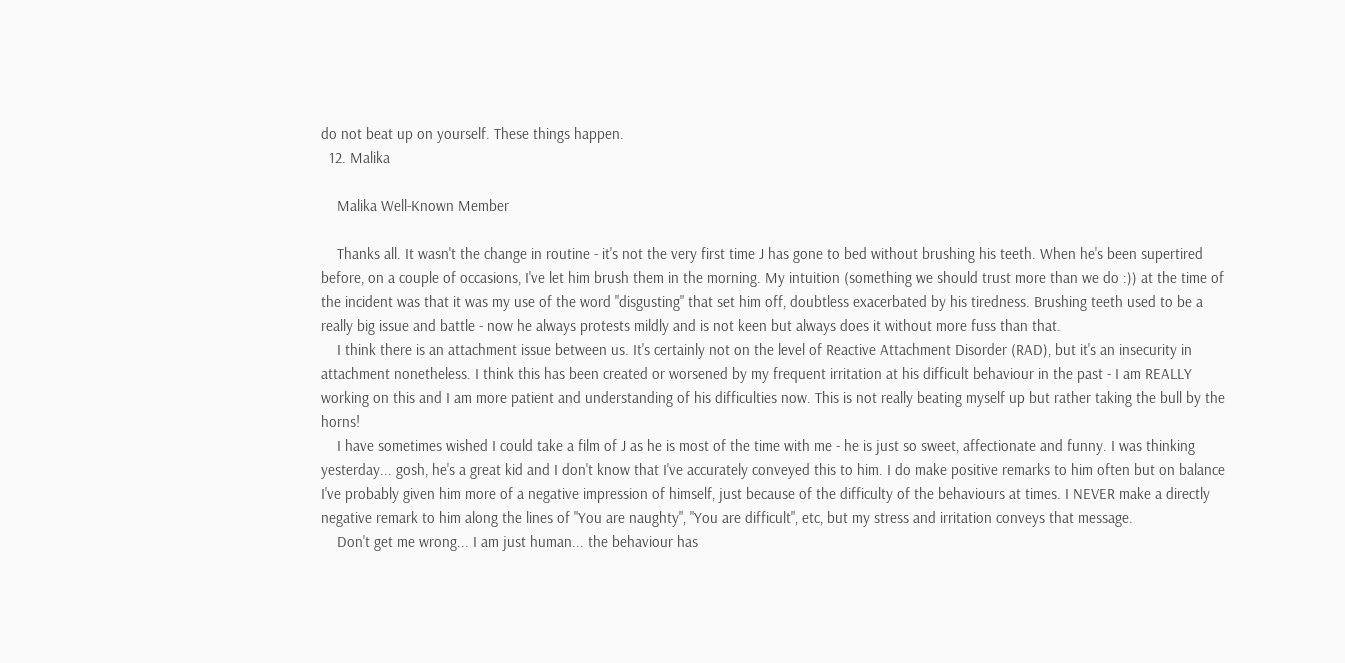do not beat up on yourself. These things happen.
  12. Malika

    Malika Well-Known Member

    Thanks all. It wasn't the change in routine - it's not the very first time J has gone to bed without brushing his teeth. When he's been supertired before, on a couple of occasions, I've let him brush them in the morning. My intuition (something we should trust more than we do :)) at the time of the incident was that it was my use of the word "disgusting" that set him off, doubtless exacerbated by his tiredness. Brushing teeth used to be a really big issue and battle - now he always protests mildly and is not keen but always does it without more fuss than that.
    I think there is an attachment issue between us. It's certainly not on the level of Reactive Attachment Disorder (RAD), but it's an insecurity in attachment nonetheless. I think this has been created or worsened by my frequent irritation at his difficult behaviour in the past - I am REALLY working on this and I am more patient and understanding of his difficulties now. This is not really beating myself up but rather taking the bull by the horns!
    I have sometimes wished I could take a film of J as he is most of the time with me - he is just so sweet, affectionate and funny. I was thinking yesterday... gosh, he's a great kid and I don't know that I've accurately conveyed this to him. I do make positive remarks to him often but on balance I've probably given him more of a negative impression of himself, just because of the difficulty of the behaviours at times. I NEVER make a directly negative remark to him along the lines of "You are naughty", "You are difficult", etc, but my stress and irritation conveys that message.
    Don't get me wrong... I am just human... the behaviour has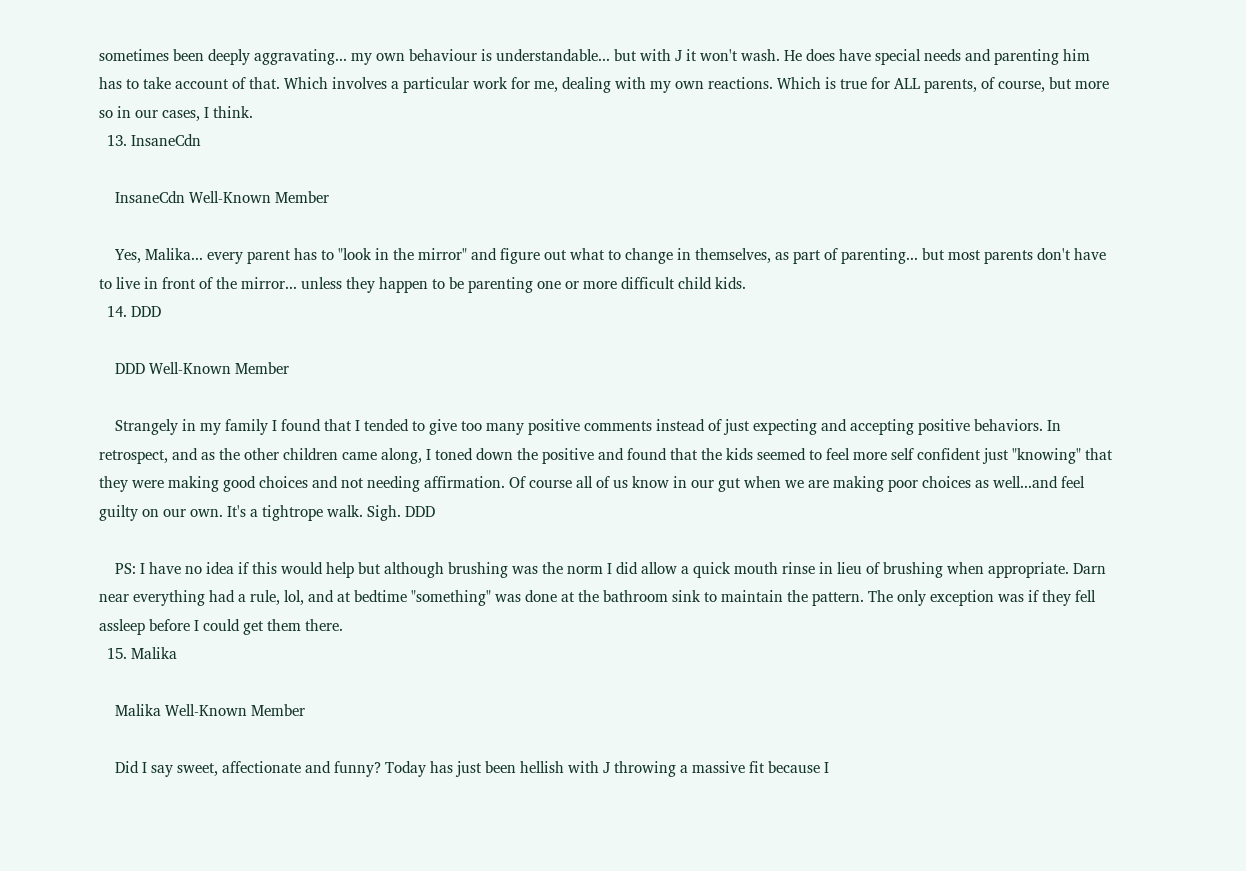sometimes been deeply aggravating... my own behaviour is understandable... but with J it won't wash. He does have special needs and parenting him has to take account of that. Which involves a particular work for me, dealing with my own reactions. Which is true for ALL parents, of course, but more so in our cases, I think.
  13. InsaneCdn

    InsaneCdn Well-Known Member

    Yes, Malika... every parent has to "look in the mirror" and figure out what to change in themselves, as part of parenting... but most parents don't have to live in front of the mirror... unless they happen to be parenting one or more difficult child kids.
  14. DDD

    DDD Well-Known Member

    Strangely in my family I found that I tended to give too many positive comments instead of just expecting and accepting positive behaviors. In retrospect, and as the other children came along, I toned down the positive and found that the kids seemed to feel more self confident just "knowing" that they were making good choices and not needing affirmation. Of course all of us know in our gut when we are making poor choices as well...and feel guilty on our own. It's a tightrope walk. Sigh. DDD

    PS: I have no idea if this would help but although brushing was the norm I did allow a quick mouth rinse in lieu of brushing when appropriate. Darn near everything had a rule, lol, and at bedtime "something" was done at the bathroom sink to maintain the pattern. The only exception was if they fell assleep before I could get them there.
  15. Malika

    Malika Well-Known Member

    Did I say sweet, affectionate and funny? Today has just been hellish with J throwing a massive fit because I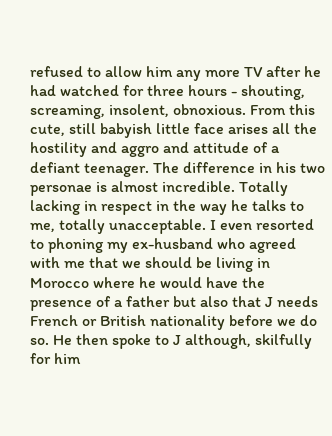refused to allow him any more TV after he had watched for three hours - shouting, screaming, insolent, obnoxious. From this cute, still babyish little face arises all the hostility and aggro and attitude of a defiant teenager. The difference in his two personae is almost incredible. Totally lacking in respect in the way he talks to me, totally unacceptable. I even resorted to phoning my ex-husband who agreed with me that we should be living in Morocco where he would have the presence of a father but also that J needs French or British nationality before we do so. He then spoke to J although, skilfully for him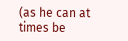(as he can at times be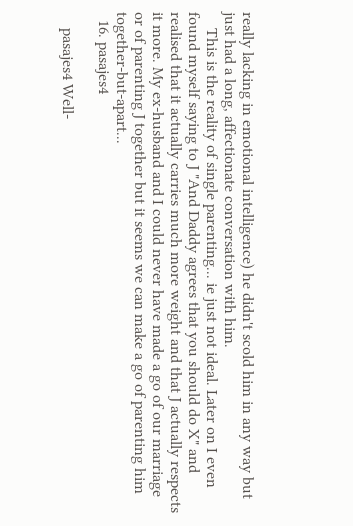really lacking in emotional intelligence) he didn't scold him in any way but just had a long, affectionate conversation with him.
    This is the reality of single parenting... ie just not ideal. Later on I even found myself saying to J "And Daddy agrees that you should do X" and realised that it actually carries much more weight and that J actually respects it more. My ex-husband and I could never have made a go of our marriage or of parenting J together but it seems we can make a go of parenting him together-but-apart...
  16. pasajes4

    pasajes4 Well-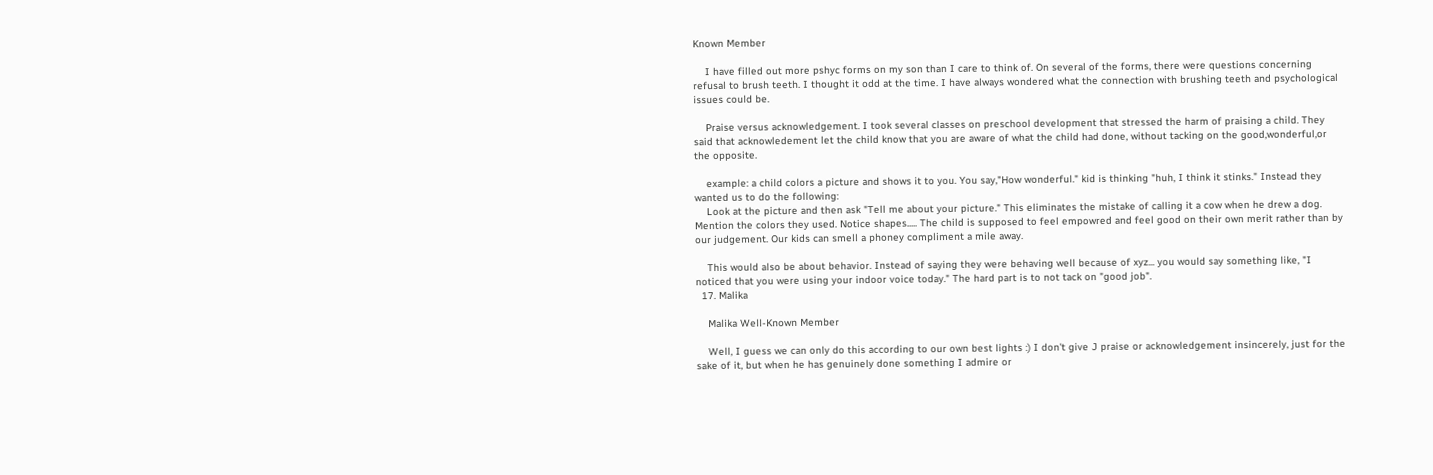Known Member

    I have filled out more pshyc forms on my son than I care to think of. On several of the forms, there were questions concerning refusal to brush teeth. I thought it odd at the time. I have always wondered what the connection with brushing teeth and psychological issues could be.

    Praise versus acknowledgement. I took several classes on preschool development that stressed the harm of praising a child. They said that acknowledement let the child know that you are aware of what the child had done, without tacking on the good,wonderful,or the opposite.

    example: a child colors a picture and shows it to you. You say,"How wonderful." kid is thinking "huh, I think it stinks." Instead they wanted us to do the following:
    Look at the picture and then ask "Tell me about your picture." This eliminates the mistake of calling it a cow when he drew a dog. Mention the colors they used. Notice shapes..... The child is supposed to feel empowred and feel good on their own merit rather than by our judgement. Our kids can smell a phoney compliment a mile away.

    This would also be about behavior. Instead of saying they were behaving well because of xyz... you would say something like, "I noticed that you were using your indoor voice today." The hard part is to not tack on "good job".
  17. Malika

    Malika Well-Known Member

    Well, I guess we can only do this according to our own best lights :) I don't give J praise or acknowledgement insincerely, just for the sake of it, but when he has genuinely done something I admire or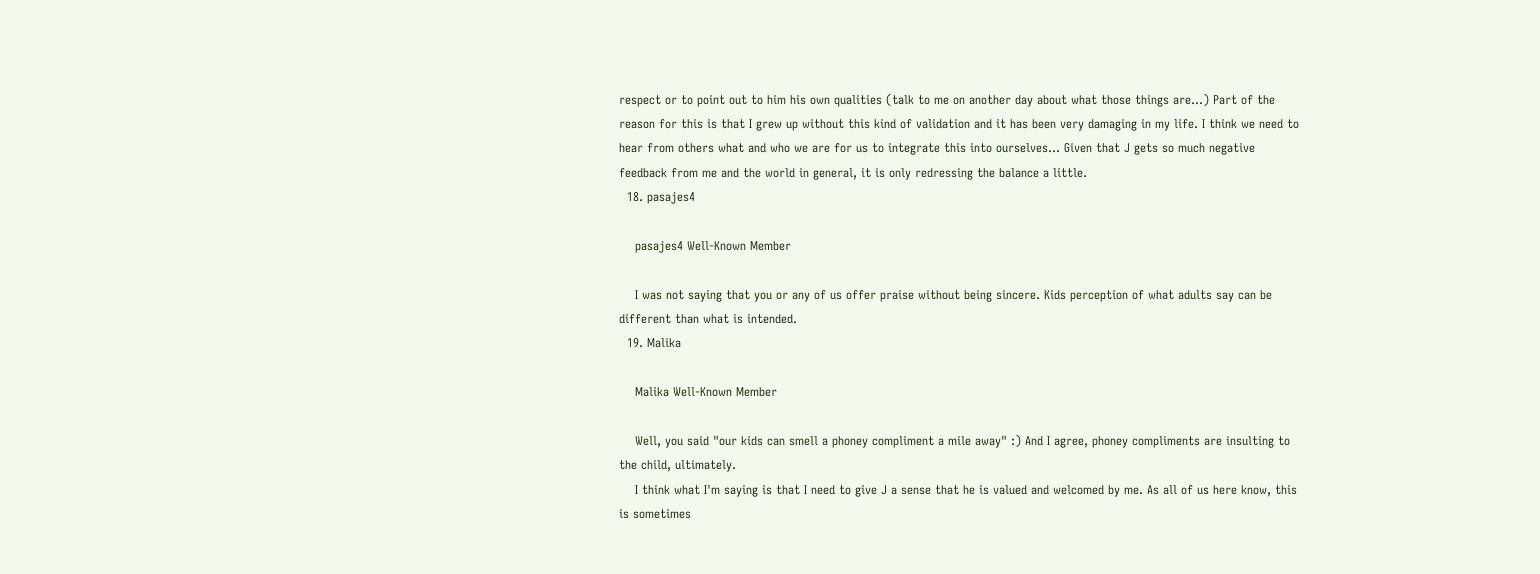respect or to point out to him his own qualities (talk to me on another day about what those things are...) Part of the reason for this is that I grew up without this kind of validation and it has been very damaging in my life. I think we need to hear from others what and who we are for us to integrate this into ourselves... Given that J gets so much negative feedback from me and the world in general, it is only redressing the balance a little.
  18. pasajes4

    pasajes4 Well-Known Member

    I was not saying that you or any of us offer praise without being sincere. Kids perception of what adults say can be different than what is intended.
  19. Malika

    Malika Well-Known Member

    Well, you said "our kids can smell a phoney compliment a mile away" :) And I agree, phoney compliments are insulting to the child, ultimately.
    I think what I'm saying is that I need to give J a sense that he is valued and welcomed by me. As all of us here know, this is sometimes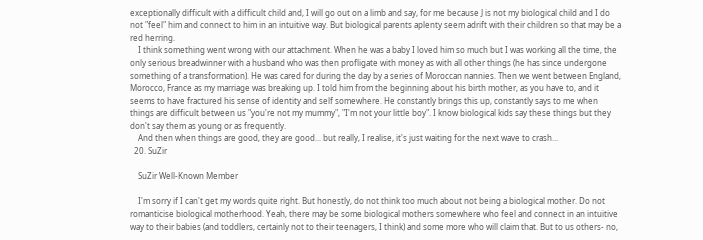exceptionally difficult with a difficult child and, I will go out on a limb and say, for me because J is not my biological child and I do not "feel" him and connect to him in an intuitive way. But biological parents aplenty seem adrift with their children so that may be a red herring.
    I think something went wrong with our attachment. When he was a baby I loved him so much but I was working all the time, the only serious breadwinner with a husband who was then profligate with money as with all other things (he has since undergone something of a transformation). He was cared for during the day by a series of Moroccan nannies. Then we went between England, Morocco, France as my marriage was breaking up. I told him from the beginning about his birth mother, as you have to, and it seems to have fractured his sense of identity and self somewhere. He constantly brings this up, constantly says to me when things are difficult between us "you're not my mummy", "I'm not your little boy". I know biological kids say these things but they don't say them as young or as frequently.
    And then when things are good, they are good... but really, I realise, it's just waiting for the next wave to crash...
  20. SuZir

    SuZir Well-Known Member

    I'm sorry if I can't get my words quite right. But honestly, do not think too much about not being a biological mother. Do not romanticise biological motherhood. Yeah, there may be some biological mothers somewhere who feel and connect in an intuitive way to their babies (and toddlers, certainly not to their teenagers, I think) and some more who will claim that. But to us others- no,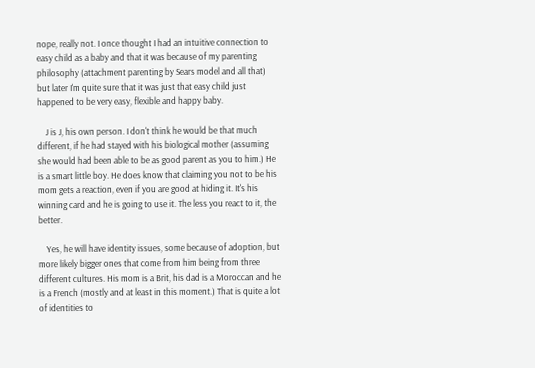nope, really not. I once thought I had an intuitive connection to easy child as a baby and that it was because of my parenting philosophy (attachment parenting by Sears model and all that) but later I'm quite sure that it was just that easy child just happened to be very easy, flexible and happy baby.

    J is J, his own person. I don't think he would be that much different, if he had stayed with his biological mother (assuming she would had been able to be as good parent as you to him.) He is a smart little boy. He does know that claiming you not to be his mom gets a reaction, even if you are good at hiding it. It's his winning card and he is going to use it. The less you react to it, the better.

    Yes, he will have identity issues, some because of adoption, but more likely bigger ones that come from him being from three different cultures. His mom is a Brit, his dad is a Moroccan and he is a French (mostly and at least in this moment.) That is quite a lot of identities to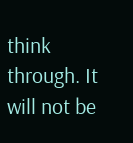think through. It will not be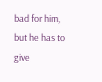bad for him, but he has to give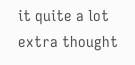it quite a lot extra thought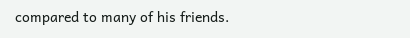compared to many of his friends.